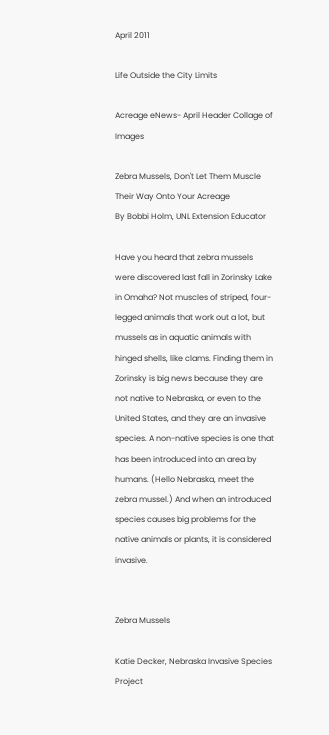April 2011

Life Outside the City Limits

Acreage eNews- April Header Collage of Images

Zebra Mussels, Don't Let Them Muscle Their Way Onto Your Acreage
By Bobbi Holm, UNL Extension Educator

Have you heard that zebra mussels were discovered last fall in Zorinsky Lake in Omaha? Not muscles of striped, four-legged animals that work out a lot, but mussels as in aquatic animals with hinged shells, like clams. Finding them in Zorinsky is big news because they are not native to Nebraska, or even to the United States, and they are an invasive species. A non-native species is one that has been introduced into an area by humans. (Hello Nebraska, meet the zebra mussel.) And when an introduced species causes big problems for the native animals or plants, it is considered invasive.


Zebra Mussels

Katie Decker, Nebraska Invasive Species Project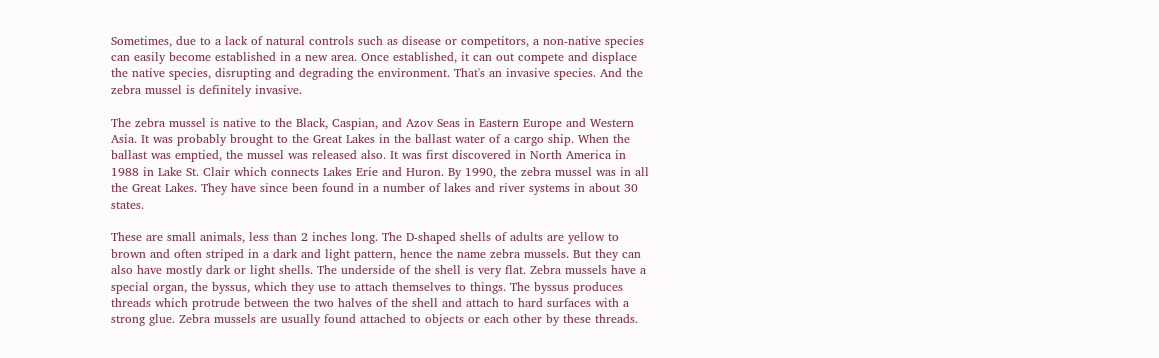Sometimes, due to a lack of natural controls such as disease or competitors, a non-native species can easily become established in a new area. Once established, it can out compete and displace the native species, disrupting and degrading the environment. That's an invasive species. And the zebra mussel is definitely invasive.

The zebra mussel is native to the Black, Caspian, and Azov Seas in Eastern Europe and Western Asia. It was probably brought to the Great Lakes in the ballast water of a cargo ship. When the ballast was emptied, the mussel was released also. It was first discovered in North America in 1988 in Lake St. Clair which connects Lakes Erie and Huron. By 1990, the zebra mussel was in all the Great Lakes. They have since been found in a number of lakes and river systems in about 30 states.

These are small animals, less than 2 inches long. The D-shaped shells of adults are yellow to brown and often striped in a dark and light pattern, hence the name zebra mussels. But they can also have mostly dark or light shells. The underside of the shell is very flat. Zebra mussels have a special organ, the byssus, which they use to attach themselves to things. The byssus produces threads which protrude between the two halves of the shell and attach to hard surfaces with a strong glue. Zebra mussels are usually found attached to objects or each other by these threads.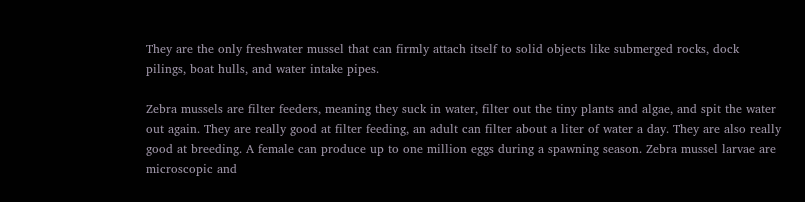They are the only freshwater mussel that can firmly attach itself to solid objects like submerged rocks, dock pilings, boat hulls, and water intake pipes.

Zebra mussels are filter feeders, meaning they suck in water, filter out the tiny plants and algae, and spit the water out again. They are really good at filter feeding, an adult can filter about a liter of water a day. They are also really good at breeding. A female can produce up to one million eggs during a spawning season. Zebra mussel larvae are microscopic and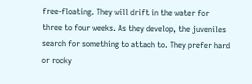free-floating. They will drift in the water for three to four weeks. As they develop, the juveniles search for something to attach to. They prefer hard or rocky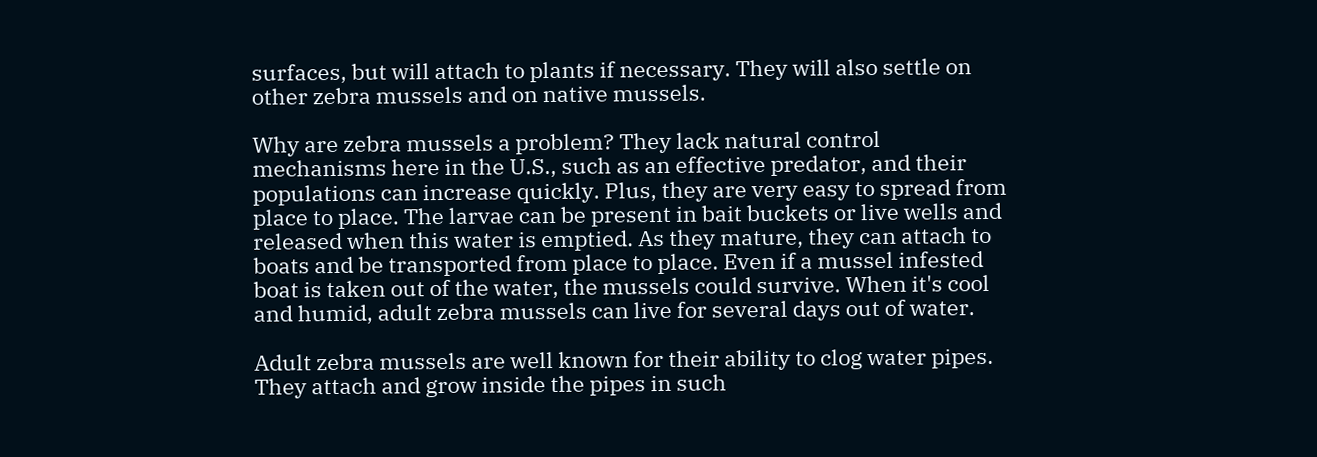surfaces, but will attach to plants if necessary. They will also settle on other zebra mussels and on native mussels.

Why are zebra mussels a problem? They lack natural control mechanisms here in the U.S., such as an effective predator, and their populations can increase quickly. Plus, they are very easy to spread from place to place. The larvae can be present in bait buckets or live wells and released when this water is emptied. As they mature, they can attach to boats and be transported from place to place. Even if a mussel infested boat is taken out of the water, the mussels could survive. When it's cool and humid, adult zebra mussels can live for several days out of water.

Adult zebra mussels are well known for their ability to clog water pipes. They attach and grow inside the pipes in such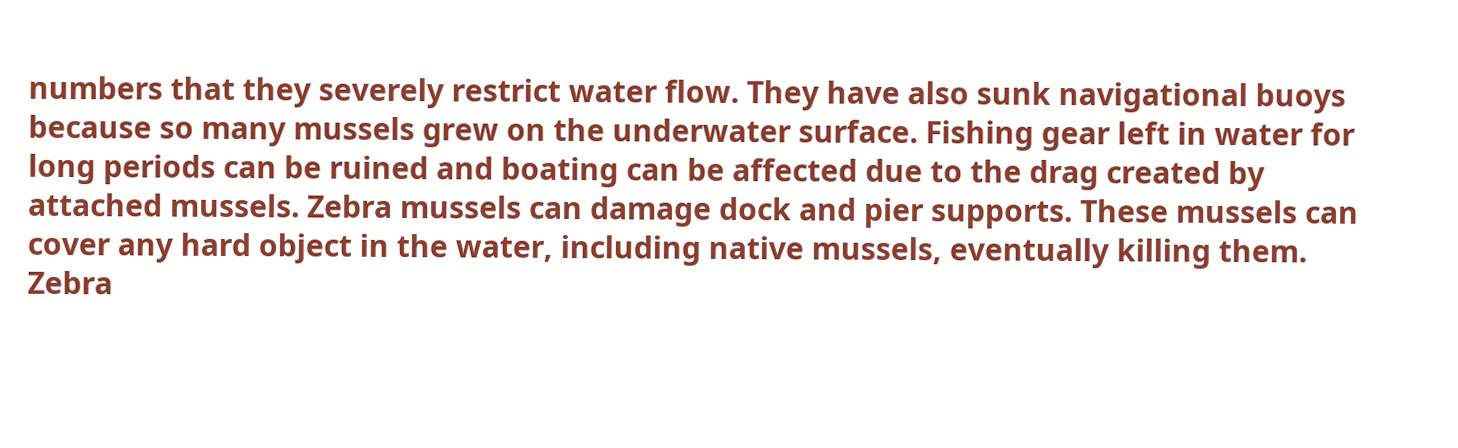numbers that they severely restrict water flow. They have also sunk navigational buoys because so many mussels grew on the underwater surface. Fishing gear left in water for long periods can be ruined and boating can be affected due to the drag created by attached mussels. Zebra mussels can damage dock and pier supports. These mussels can cover any hard object in the water, including native mussels, eventually killing them. Zebra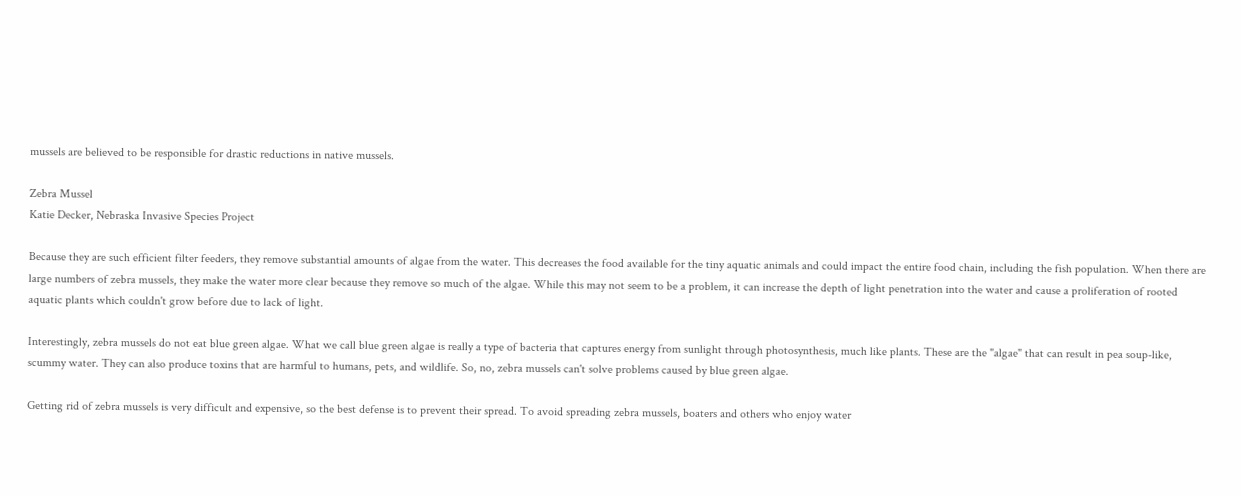mussels are believed to be responsible for drastic reductions in native mussels.

Zebra Mussel
Katie Decker, Nebraska Invasive Species Project

Because they are such efficient filter feeders, they remove substantial amounts of algae from the water. This decreases the food available for the tiny aquatic animals and could impact the entire food chain, including the fish population. When there are large numbers of zebra mussels, they make the water more clear because they remove so much of the algae. While this may not seem to be a problem, it can increase the depth of light penetration into the water and cause a proliferation of rooted aquatic plants which couldn't grow before due to lack of light.

Interestingly, zebra mussels do not eat blue green algae. What we call blue green algae is really a type of bacteria that captures energy from sunlight through photosynthesis, much like plants. These are the "algae" that can result in pea soup-like, scummy water. They can also produce toxins that are harmful to humans, pets, and wildlife. So, no, zebra mussels can't solve problems caused by blue green algae.

Getting rid of zebra mussels is very difficult and expensive, so the best defense is to prevent their spread. To avoid spreading zebra mussels, boaters and others who enjoy water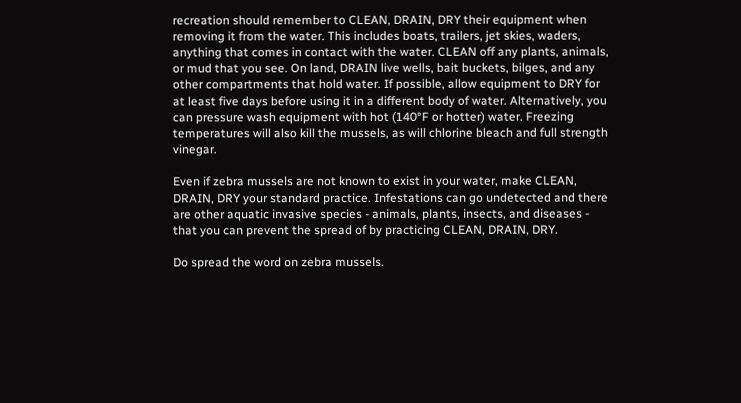recreation should remember to CLEAN, DRAIN, DRY their equipment when removing it from the water. This includes boats, trailers, jet skies, waders, anything that comes in contact with the water. CLEAN off any plants, animals, or mud that you see. On land, DRAIN live wells, bait buckets, bilges, and any other compartments that hold water. If possible, allow equipment to DRY for at least five days before using it in a different body of water. Alternatively, you can pressure wash equipment with hot (140°F or hotter) water. Freezing temperatures will also kill the mussels, as will chlorine bleach and full strength vinegar.

Even if zebra mussels are not known to exist in your water, make CLEAN, DRAIN, DRY your standard practice. Infestations can go undetected and there are other aquatic invasive species - animals, plants, insects, and diseases - that you can prevent the spread of by practicing CLEAN, DRAIN, DRY.

Do spread the word on zebra mussels.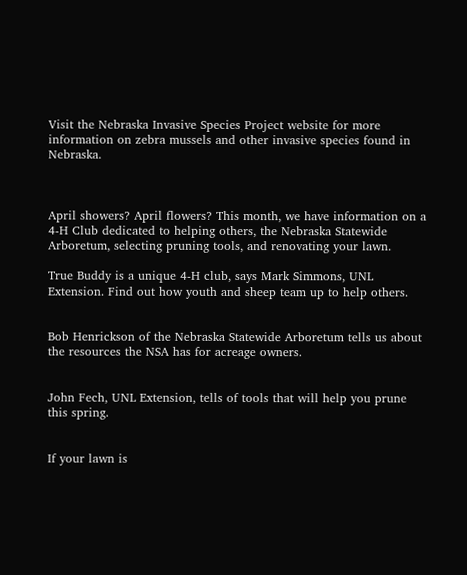Visit the Nebraska Invasive Species Project website for more information on zebra mussels and other invasive species found in Nebraska.



April showers? April flowers? This month, we have information on a 4-H Club dedicated to helping others, the Nebraska Statewide Arboretum, selecting pruning tools, and renovating your lawn.

True Buddy is a unique 4-H club, says Mark Simmons, UNL Extension. Find out how youth and sheep team up to help others.


Bob Henrickson of the Nebraska Statewide Arboretum tells us about the resources the NSA has for acreage owners.


John Fech, UNL Extension, tells of tools that will help you prune this spring.


If your lawn is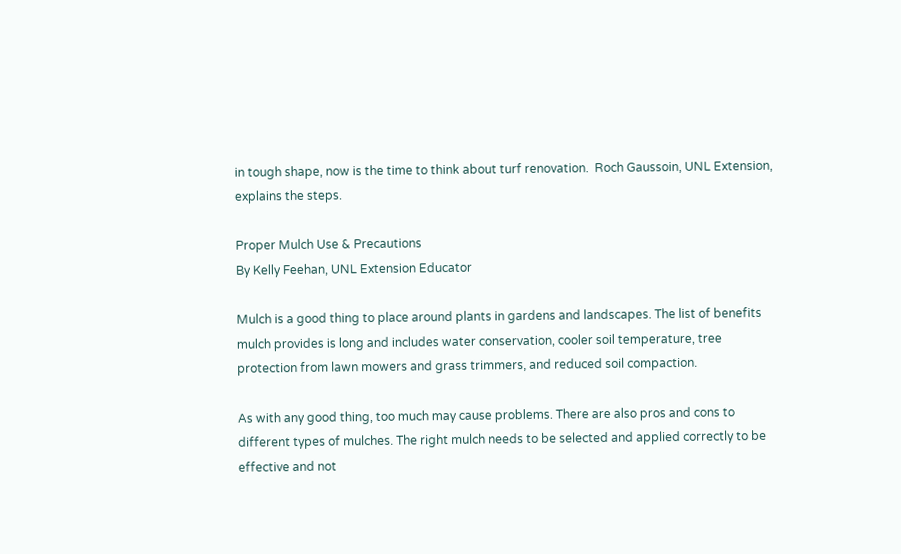in tough shape, now is the time to think about turf renovation.  Roch Gaussoin, UNL Extension, explains the steps.

Proper Mulch Use & Precautions
By Kelly Feehan, UNL Extension Educator

Mulch is a good thing to place around plants in gardens and landscapes. The list of benefits mulch provides is long and includes water conservation, cooler soil temperature, tree protection from lawn mowers and grass trimmers, and reduced soil compaction.

As with any good thing, too much may cause problems. There are also pros and cons to different types of mulches. The right mulch needs to be selected and applied correctly to be effective and not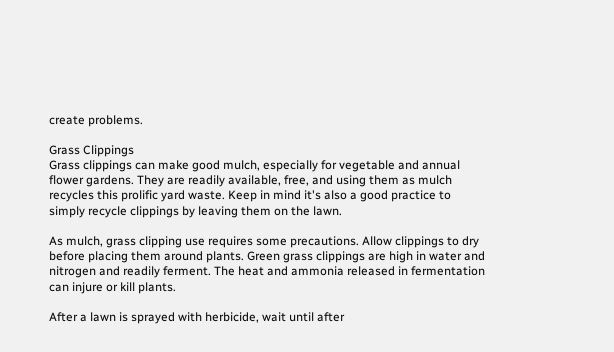create problems.

Grass Clippings
Grass clippings can make good mulch, especially for vegetable and annual flower gardens. They are readily available, free, and using them as mulch recycles this prolific yard waste. Keep in mind it's also a good practice to simply recycle clippings by leaving them on the lawn.

As mulch, grass clipping use requires some precautions. Allow clippings to dry before placing them around plants. Green grass clippings are high in water and nitrogen and readily ferment. The heat and ammonia released in fermentation can injure or kill plants.

After a lawn is sprayed with herbicide, wait until after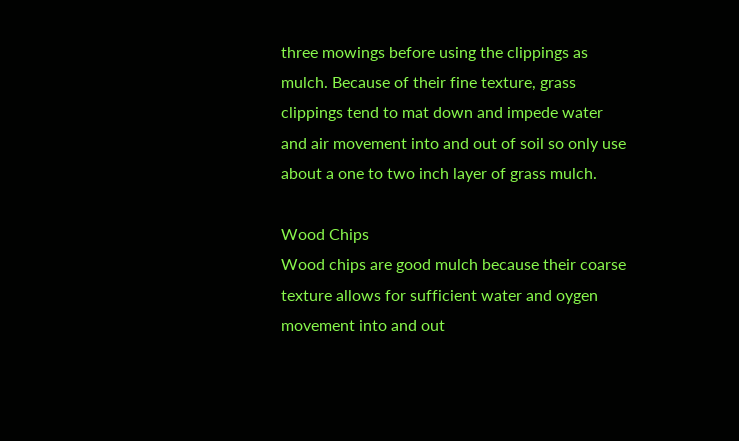three mowings before using the clippings as mulch. Because of their fine texture, grass clippings tend to mat down and impede water and air movement into and out of soil so only use about a one to two inch layer of grass mulch.

Wood Chips
Wood chips are good mulch because their coarse texture allows for sufficient water and oygen movement into and out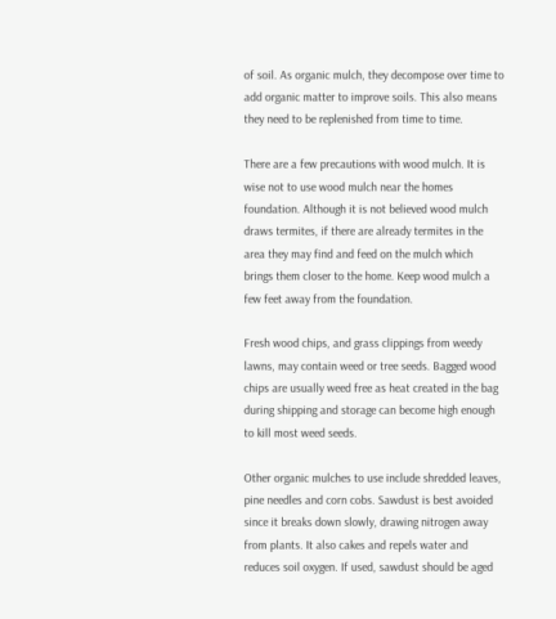of soil. As organic mulch, they decompose over time to add organic matter to improve soils. This also means they need to be replenished from time to time.

There are a few precautions with wood mulch. It is wise not to use wood mulch near the homes foundation. Although it is not believed wood mulch draws termites, if there are already termites in the area they may find and feed on the mulch which brings them closer to the home. Keep wood mulch a few feet away from the foundation.

Fresh wood chips, and grass clippings from weedy lawns, may contain weed or tree seeds. Bagged wood chips are usually weed free as heat created in the bag during shipping and storage can become high enough to kill most weed seeds.

Other organic mulches to use include shredded leaves, pine needles and corn cobs. Sawdust is best avoided since it breaks down slowly, drawing nitrogen away from plants. It also cakes and repels water and reduces soil oxygen. If used, sawdust should be aged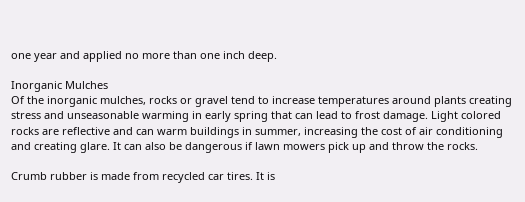one year and applied no more than one inch deep.

Inorganic Mulches
Of the inorganic mulches, rocks or gravel tend to increase temperatures around plants creating stress and unseasonable warming in early spring that can lead to frost damage. Light colored rocks are reflective and can warm buildings in summer, increasing the cost of air conditioning and creating glare. It can also be dangerous if lawn mowers pick up and throw the rocks.

Crumb rubber is made from recycled car tires. It is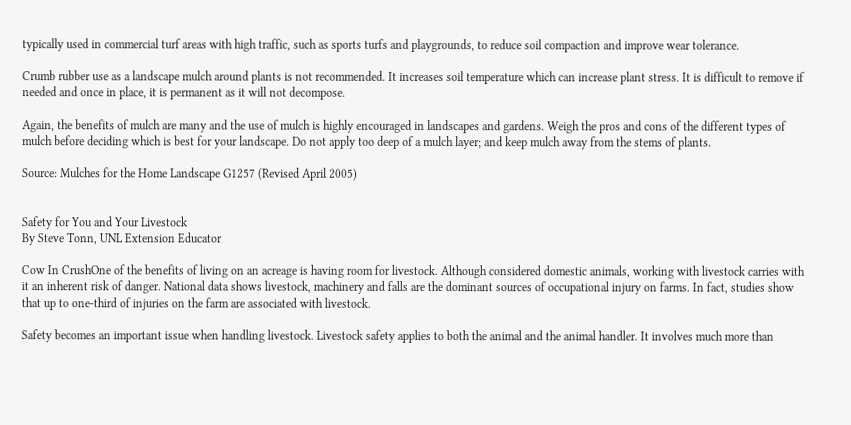typically used in commercial turf areas with high traffic, such as sports turfs and playgrounds, to reduce soil compaction and improve wear tolerance.

Crumb rubber use as a landscape mulch around plants is not recommended. It increases soil temperature which can increase plant stress. It is difficult to remove if needed and once in place, it is permanent as it will not decompose.

Again, the benefits of mulch are many and the use of mulch is highly encouraged in landscapes and gardens. Weigh the pros and cons of the different types of mulch before deciding which is best for your landscape. Do not apply too deep of a mulch layer; and keep mulch away from the stems of plants.

Source: Mulches for the Home Landscape G1257 (Revised April 2005)


Safety for You and Your Livestock
By Steve Tonn, UNL Extension Educator

Cow In CrushOne of the benefits of living on an acreage is having room for livestock. Although considered domestic animals, working with livestock carries with it an inherent risk of danger. National data shows livestock, machinery and falls are the dominant sources of occupational injury on farms. In fact, studies show that up to one-third of injuries on the farm are associated with livestock.

Safety becomes an important issue when handling livestock. Livestock safety applies to both the animal and the animal handler. It involves much more than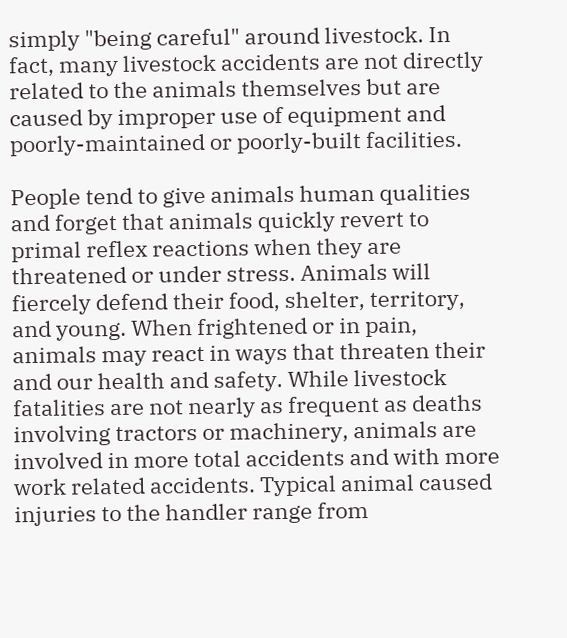simply "being careful" around livestock. In fact, many livestock accidents are not directly related to the animals themselves but are caused by improper use of equipment and poorly-maintained or poorly-built facilities.

People tend to give animals human qualities and forget that animals quickly revert to primal reflex reactions when they are threatened or under stress. Animals will fiercely defend their food, shelter, territory, and young. When frightened or in pain, animals may react in ways that threaten their and our health and safety. While livestock fatalities are not nearly as frequent as deaths involving tractors or machinery, animals are involved in more total accidents and with more work related accidents. Typical animal caused injuries to the handler range from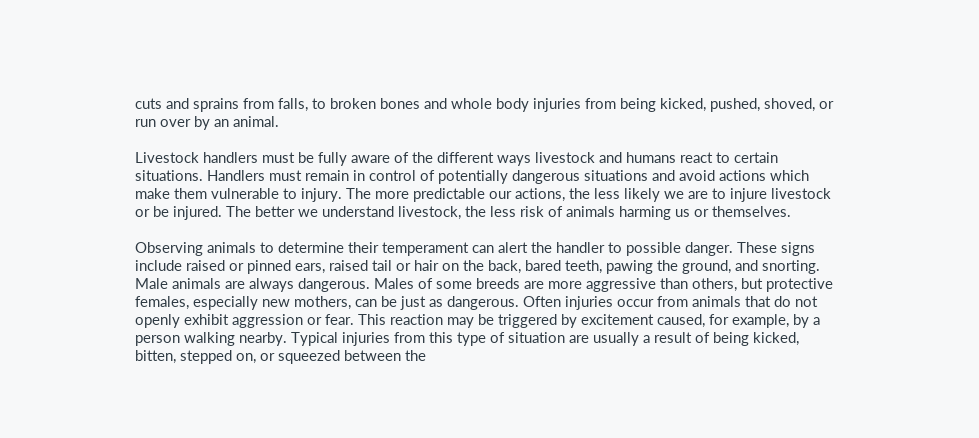cuts and sprains from falls, to broken bones and whole body injuries from being kicked, pushed, shoved, or run over by an animal.

Livestock handlers must be fully aware of the different ways livestock and humans react to certain situations. Handlers must remain in control of potentially dangerous situations and avoid actions which make them vulnerable to injury. The more predictable our actions, the less likely we are to injure livestock or be injured. The better we understand livestock, the less risk of animals harming us or themselves.

Observing animals to determine their temperament can alert the handler to possible danger. These signs include raised or pinned ears, raised tail or hair on the back, bared teeth, pawing the ground, and snorting. Male animals are always dangerous. Males of some breeds are more aggressive than others, but protective females, especially new mothers, can be just as dangerous. Often injuries occur from animals that do not openly exhibit aggression or fear. This reaction may be triggered by excitement caused, for example, by a person walking nearby. Typical injuries from this type of situation are usually a result of being kicked, bitten, stepped on, or squeezed between the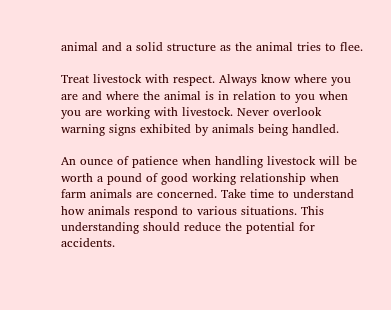animal and a solid structure as the animal tries to flee.

Treat livestock with respect. Always know where you are and where the animal is in relation to you when you are working with livestock. Never overlook warning signs exhibited by animals being handled.

An ounce of patience when handling livestock will be worth a pound of good working relationship when farm animals are concerned. Take time to understand how animals respond to various situations. This understanding should reduce the potential for accidents.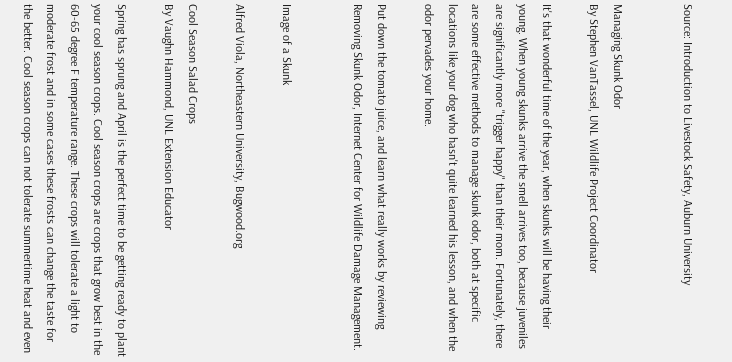Source: Introduction to Livestock Safety, Auburn University


Managing Skunk Odor
By Stephen VanTassel, UNL Wildlife Project Coordinator

It's that wonderful time of the year, when skunks will be having their young. When young skunks arrive the smell arrives too, because juveniles are significantly more "trigger happy" than their mom. Fortunately, there are some effective methods to manage skunk odor, both at specific locations like your dog who hasn't quite learned his lesson, and when the odor pervades your home.

Put down the tomato juice, and learn what really works by reviewing Removing Skunk Odor, Internet Center for Wildlife Damage Management.


Image of a Skunk

Alfred Viola, Northeastern University, Bugwood.org

Cool Season Salad Crops
By Vaughn Hammond, UNL Extension Educator

Spring has sprung and April is the perfect time to be getting ready to plant your cool season crops. Cool season crops are crops that grow best in the 60-65 degree F temperature range. These crops will tolerate a light to moderate frost and in some cases these frosts can change the taste for the better. Cool season crops can not tolerate summertime heat and even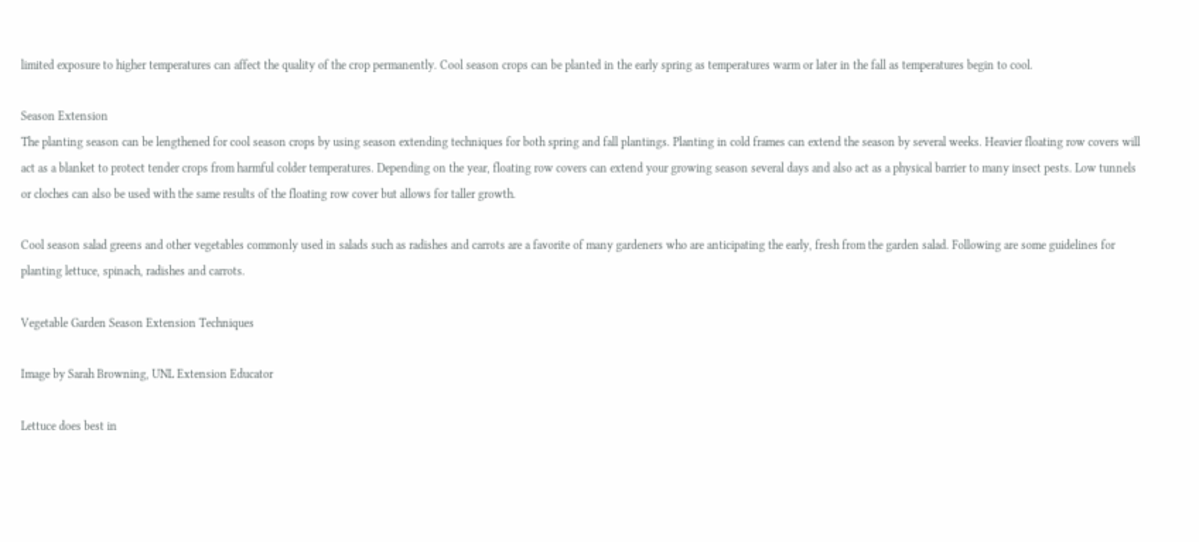limited exposure to higher temperatures can affect the quality of the crop permanently. Cool season crops can be planted in the early spring as temperatures warm or later in the fall as temperatures begin to cool.

Season Extension
The planting season can be lengthened for cool season crops by using season extending techniques for both spring and fall plantings. Planting in cold frames can extend the season by several weeks. Heavier floating row covers will act as a blanket to protect tender crops from harmful colder temperatures. Depending on the year, floating row covers can extend your growing season several days and also act as a physical barrier to many insect pests. Low tunnels or cloches can also be used with the same results of the floating row cover but allows for taller growth.

Cool season salad greens and other vegetables commonly used in salads such as radishes and carrots are a favorite of many gardeners who are anticipating the early, fresh from the garden salad. Following are some guidelines for planting lettuce, spinach, radishes and carrots.

Vegetable Garden Season Extension Techniques

Image by Sarah Browning, UNL Extension Educator

Lettuce does best in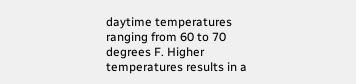daytime temperatures ranging from 60 to 70 degrees F. Higher temperatures results in a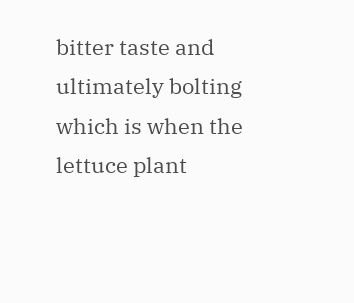bitter taste and ultimately bolting which is when the lettuce plant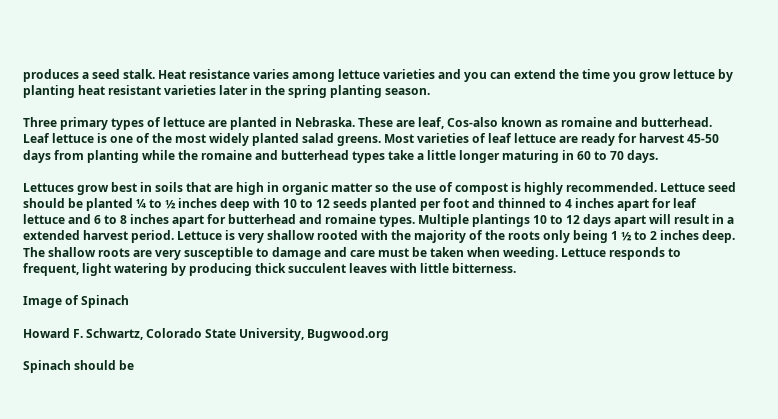produces a seed stalk. Heat resistance varies among lettuce varieties and you can extend the time you grow lettuce by planting heat resistant varieties later in the spring planting season.

Three primary types of lettuce are planted in Nebraska. These are leaf, Cos-also known as romaine and butterhead. Leaf lettuce is one of the most widely planted salad greens. Most varieties of leaf lettuce are ready for harvest 45-50 days from planting while the romaine and butterhead types take a little longer maturing in 60 to 70 days.

Lettuces grow best in soils that are high in organic matter so the use of compost is highly recommended. Lettuce seed should be planted ¼ to ½ inches deep with 10 to 12 seeds planted per foot and thinned to 4 inches apart for leaf lettuce and 6 to 8 inches apart for butterhead and romaine types. Multiple plantings 10 to 12 days apart will result in a extended harvest period. Lettuce is very shallow rooted with the majority of the roots only being 1 ½ to 2 inches deep. The shallow roots are very susceptible to damage and care must be taken when weeding. Lettuce responds to frequent, light watering by producing thick succulent leaves with little bitterness.

Image of Spinach

Howard F. Schwartz, Colorado State University, Bugwood.org

Spinach should be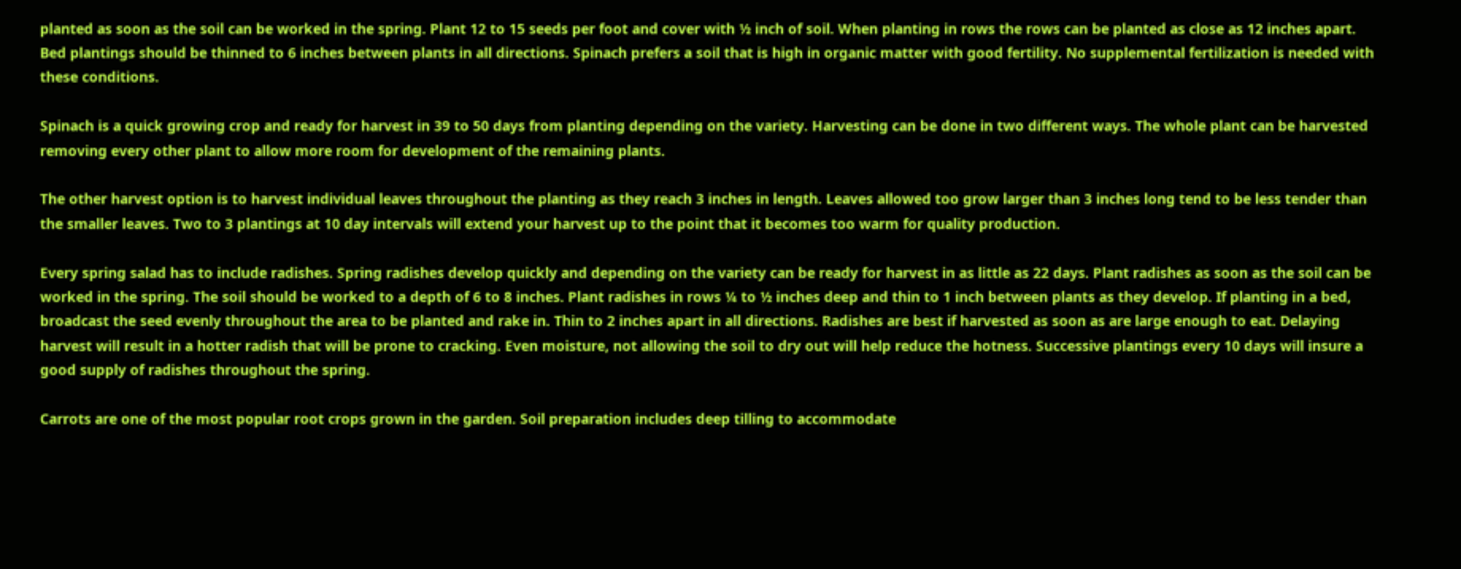planted as soon as the soil can be worked in the spring. Plant 12 to 15 seeds per foot and cover with ½ inch of soil. When planting in rows the rows can be planted as close as 12 inches apart. Bed plantings should be thinned to 6 inches between plants in all directions. Spinach prefers a soil that is high in organic matter with good fertility. No supplemental fertilization is needed with these conditions.

Spinach is a quick growing crop and ready for harvest in 39 to 50 days from planting depending on the variety. Harvesting can be done in two different ways. The whole plant can be harvested removing every other plant to allow more room for development of the remaining plants.

The other harvest option is to harvest individual leaves throughout the planting as they reach 3 inches in length. Leaves allowed too grow larger than 3 inches long tend to be less tender than the smaller leaves. Two to 3 plantings at 10 day intervals will extend your harvest up to the point that it becomes too warm for quality production.

Every spring salad has to include radishes. Spring radishes develop quickly and depending on the variety can be ready for harvest in as little as 22 days. Plant radishes as soon as the soil can be worked in the spring. The soil should be worked to a depth of 6 to 8 inches. Plant radishes in rows ¼ to ½ inches deep and thin to 1 inch between plants as they develop. If planting in a bed, broadcast the seed evenly throughout the area to be planted and rake in. Thin to 2 inches apart in all directions. Radishes are best if harvested as soon as are large enough to eat. Delaying harvest will result in a hotter radish that will be prone to cracking. Even moisture, not allowing the soil to dry out will help reduce the hotness. Successive plantings every 10 days will insure a good supply of radishes throughout the spring.

Carrots are one of the most popular root crops grown in the garden. Soil preparation includes deep tilling to accommodate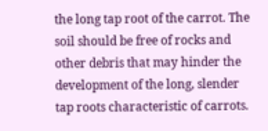the long tap root of the carrot. The soil should be free of rocks and other debris that may hinder the development of the long, slender tap roots characteristic of carrots.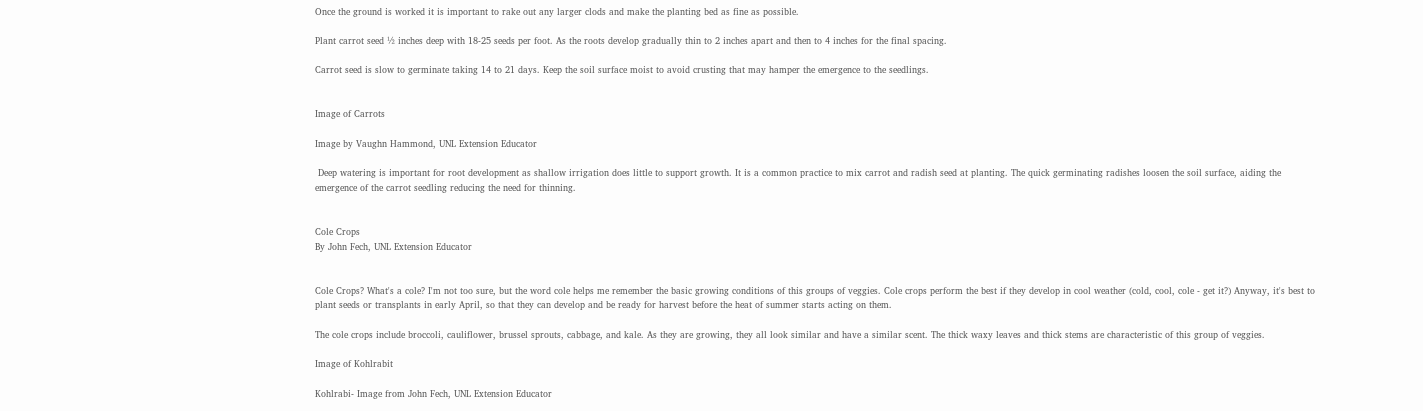Once the ground is worked it is important to rake out any larger clods and make the planting bed as fine as possible.

Plant carrot seed ½ inches deep with 18-25 seeds per foot. As the roots develop gradually thin to 2 inches apart and then to 4 inches for the final spacing.

Carrot seed is slow to germinate taking 14 to 21 days. Keep the soil surface moist to avoid crusting that may hamper the emergence to the seedlings.


Image of Carrots

Image by Vaughn Hammond, UNL Extension Educator

 Deep watering is important for root development as shallow irrigation does little to support growth. It is a common practice to mix carrot and radish seed at planting. The quick germinating radishes loosen the soil surface, aiding the emergence of the carrot seedling reducing the need for thinning.


Cole Crops
By John Fech, UNL Extension Educator


Cole Crops? What's a cole? I'm not too sure, but the word cole helps me remember the basic growing conditions of this groups of veggies. Cole crops perform the best if they develop in cool weather (cold, cool, cole - get it?) Anyway, it's best to plant seeds or transplants in early April, so that they can develop and be ready for harvest before the heat of summer starts acting on them.

The cole crops include broccoli, cauliflower, brussel sprouts, cabbage, and kale. As they are growing, they all look similar and have a similar scent. The thick waxy leaves and thick stems are characteristic of this group of veggies.

Image of Kohlrabit

Kohlrabi- Image from John Fech, UNL Extension Educator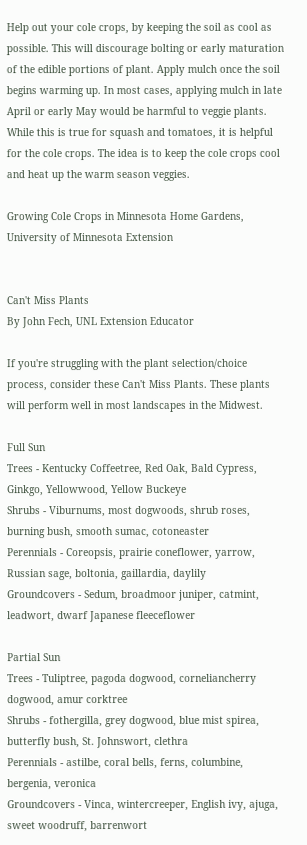Help out your cole crops, by keeping the soil as cool as possible. This will discourage bolting or early maturation of the edible portions of plant. Apply mulch once the soil begins warming up. In most cases, applying mulch in late April or early May would be harmful to veggie plants. While this is true for squash and tomatoes, it is helpful for the cole crops. The idea is to keep the cole crops cool and heat up the warm season veggies.

Growing Cole Crops in Minnesota Home Gardens, University of Minnesota Extension


Can't Miss Plants
By John Fech, UNL Extension Educator

If you're struggling with the plant selection/choice process, consider these Can't Miss Plants. These plants will perform well in most landscapes in the Midwest.

Full Sun
Trees - Kentucky Coffeetree, Red Oak, Bald Cypress, Ginkgo, Yellowwood, Yellow Buckeye
Shrubs - Viburnums, most dogwoods, shrub roses, burning bush, smooth sumac, cotoneaster
Perennials - Coreopsis, prairie coneflower, yarrow, Russian sage, boltonia, gaillardia, daylily
Groundcovers - Sedum, broadmoor juniper, catmint, leadwort, dwarf Japanese fleeceflower

Partial Sun
Trees - Tuliptree, pagoda dogwood, corneliancherry dogwood, amur corktree
Shrubs - fothergilla, grey dogwood, blue mist spirea, butterfly bush, St. Johnswort, clethra
Perennials - astilbe, coral bells, ferns, columbine, bergenia, veronica
Groundcovers - Vinca, wintercreeper, English ivy, ajuga, sweet woodruff, barrenwort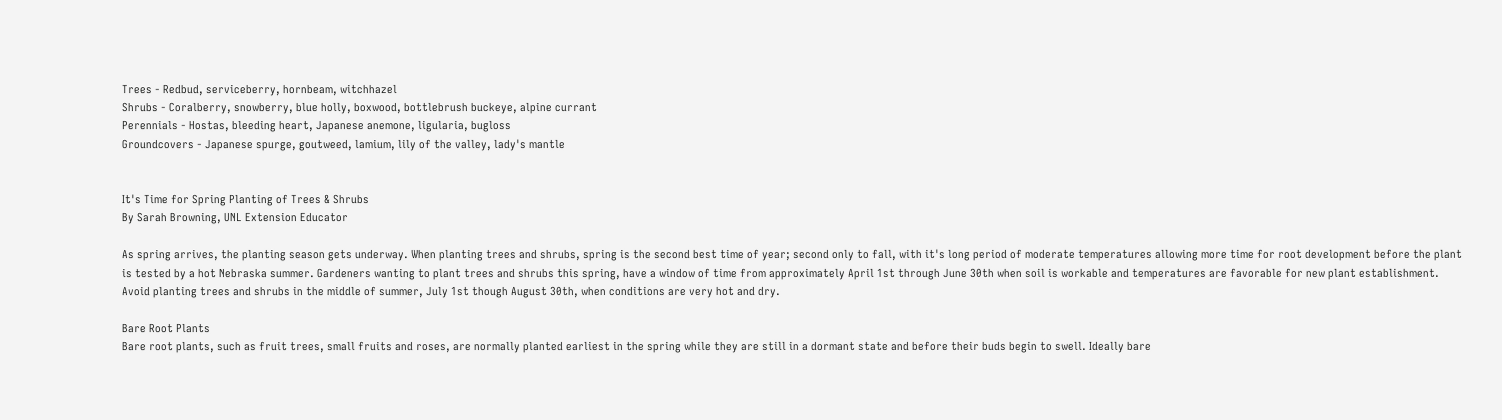Trees - Redbud, serviceberry, hornbeam, witchhazel
Shrubs - Coralberry, snowberry, blue holly, boxwood, bottlebrush buckeye, alpine currant
Perennials - Hostas, bleeding heart, Japanese anemone, ligularia, bugloss
Groundcovers - Japanese spurge, goutweed, lamium, lily of the valley, lady's mantle


It's Time for Spring Planting of Trees & Shrubs
By Sarah Browning, UNL Extension Educator

As spring arrives, the planting season gets underway. When planting trees and shrubs, spring is the second best time of year; second only to fall, with it's long period of moderate temperatures allowing more time for root development before the plant is tested by a hot Nebraska summer. Gardeners wanting to plant trees and shrubs this spring, have a window of time from approximately April 1st through June 30th when soil is workable and temperatures are favorable for new plant establishment. Avoid planting trees and shrubs in the middle of summer, July 1st though August 30th, when conditions are very hot and dry.

Bare Root Plants
Bare root plants, such as fruit trees, small fruits and roses, are normally planted earliest in the spring while they are still in a dormant state and before their buds begin to swell. Ideally bare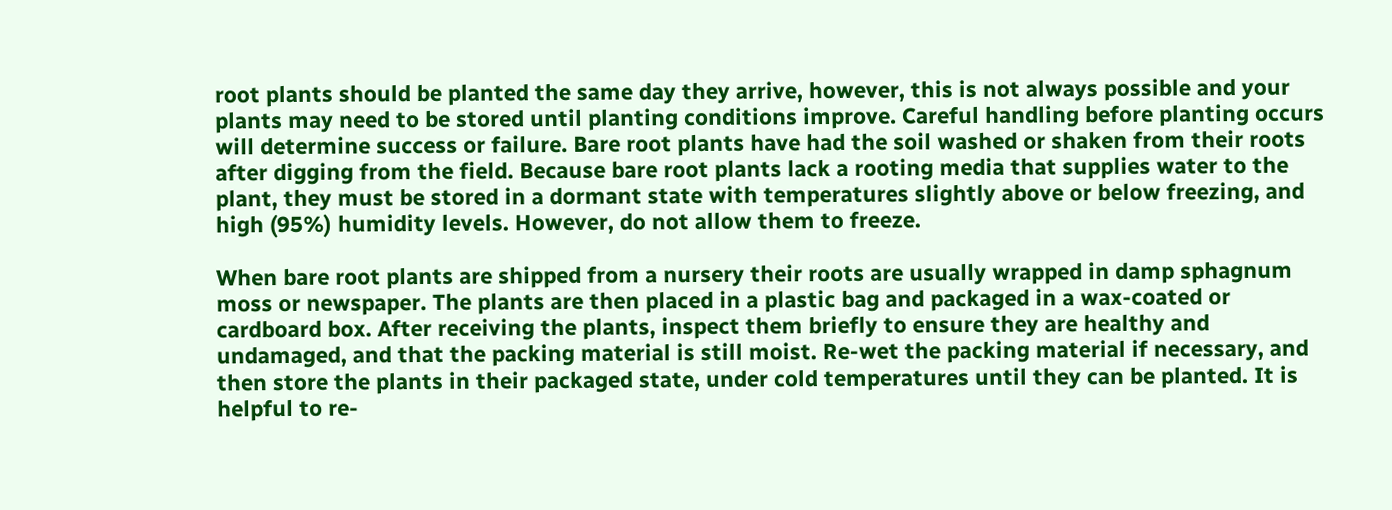root plants should be planted the same day they arrive, however, this is not always possible and your plants may need to be stored until planting conditions improve. Careful handling before planting occurs will determine success or failure. Bare root plants have had the soil washed or shaken from their roots after digging from the field. Because bare root plants lack a rooting media that supplies water to the plant, they must be stored in a dormant state with temperatures slightly above or below freezing, and high (95%) humidity levels. However, do not allow them to freeze.

When bare root plants are shipped from a nursery their roots are usually wrapped in damp sphagnum moss or newspaper. The plants are then placed in a plastic bag and packaged in a wax-coated or cardboard box. After receiving the plants, inspect them briefly to ensure they are healthy and undamaged, and that the packing material is still moist. Re-wet the packing material if necessary, and then store the plants in their packaged state, under cold temperatures until they can be planted. It is helpful to re-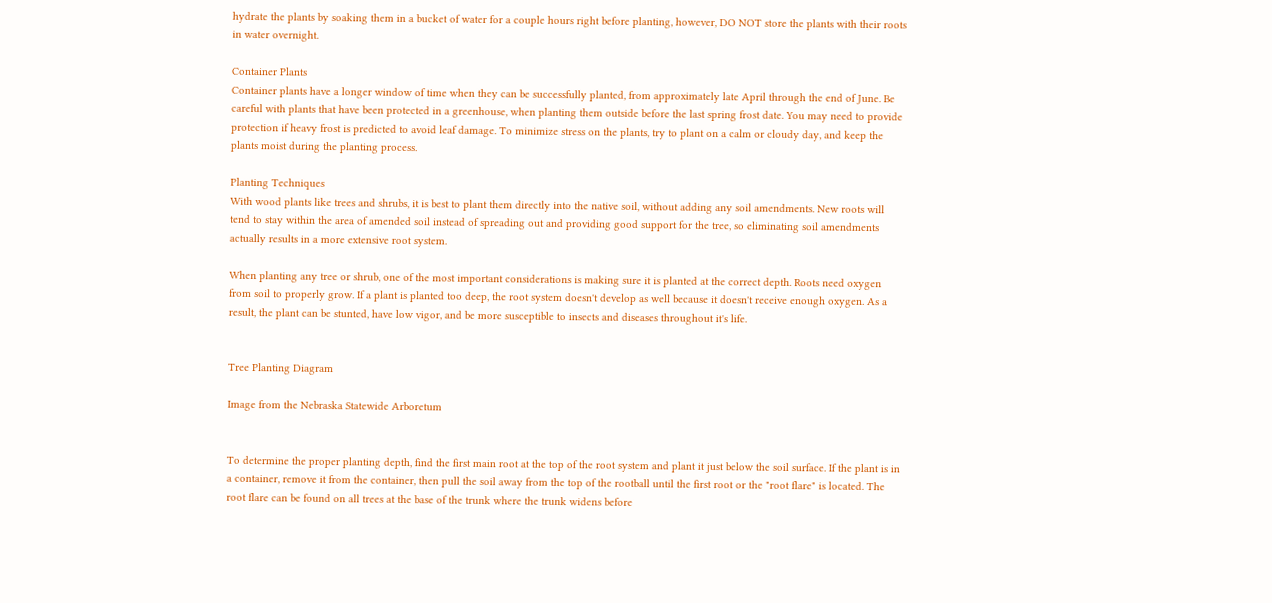hydrate the plants by soaking them in a bucket of water for a couple hours right before planting, however, DO NOT store the plants with their roots in water overnight.

Container Plants
Container plants have a longer window of time when they can be successfully planted, from approximately late April through the end of June. Be careful with plants that have been protected in a greenhouse, when planting them outside before the last spring frost date. You may need to provide protection if heavy frost is predicted to avoid leaf damage. To minimize stress on the plants, try to plant on a calm or cloudy day, and keep the plants moist during the planting process.

Planting Techniques
With wood plants like trees and shrubs, it is best to plant them directly into the native soil, without adding any soil amendments. New roots will tend to stay within the area of amended soil instead of spreading out and providing good support for the tree, so eliminating soil amendments actually results in a more extensive root system.

When planting any tree or shrub, one of the most important considerations is making sure it is planted at the correct depth. Roots need oxygen from soil to properly grow. If a plant is planted too deep, the root system doesn't develop as well because it doesn't receive enough oxygen. As a result, the plant can be stunted, have low vigor, and be more susceptible to insects and diseases throughout it's life.


Tree Planting Diagram

Image from the Nebraska Statewide Arboretum


To determine the proper planting depth, find the first main root at the top of the root system and plant it just below the soil surface. If the plant is in a container, remove it from the container, then pull the soil away from the top of the rootball until the first root or the "root flare" is located. The root flare can be found on all trees at the base of the trunk where the trunk widens before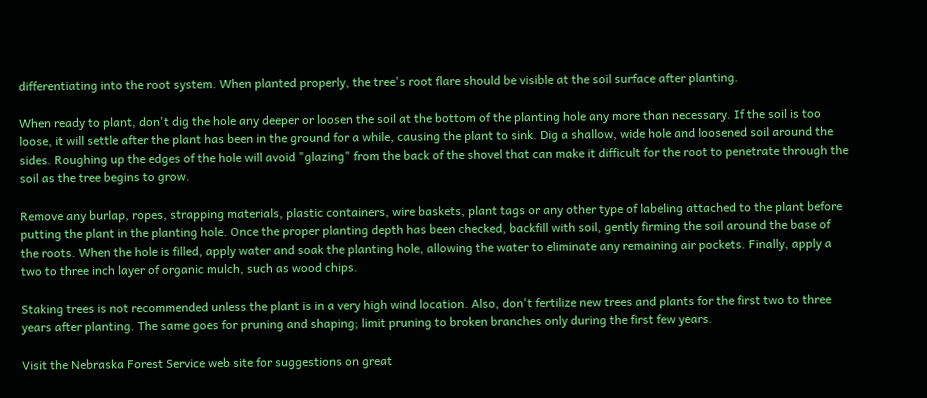differentiating into the root system. When planted properly, the tree's root flare should be visible at the soil surface after planting.

When ready to plant, don't dig the hole any deeper or loosen the soil at the bottom of the planting hole any more than necessary. If the soil is too loose, it will settle after the plant has been in the ground for a while, causing the plant to sink. Dig a shallow, wide hole and loosened soil around the sides. Roughing up the edges of the hole will avoid "glazing" from the back of the shovel that can make it difficult for the root to penetrate through the soil as the tree begins to grow.

Remove any burlap, ropes, strapping materials, plastic containers, wire baskets, plant tags or any other type of labeling attached to the plant before putting the plant in the planting hole. Once the proper planting depth has been checked, backfill with soil, gently firming the soil around the base of the roots. When the hole is filled, apply water and soak the planting hole, allowing the water to eliminate any remaining air pockets. Finally, apply a two to three inch layer of organic mulch, such as wood chips.

Staking trees is not recommended unless the plant is in a very high wind location. Also, don't fertilize new trees and plants for the first two to three years after planting. The same goes for pruning and shaping; limit pruning to broken branches only during the first few years.

Visit the Nebraska Forest Service web site for suggestions on great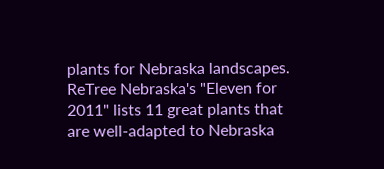plants for Nebraska landscapes. ReTree Nebraska's "Eleven for 2011" lists 11 great plants that are well-adapted to Nebraska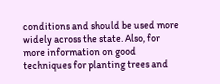conditions and should be used more widely across the state. Also, for more information on good techniques for planting trees and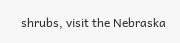shrubs, visit the Nebraska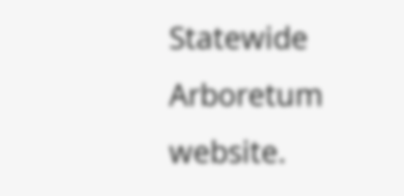Statewide Arboretum website.